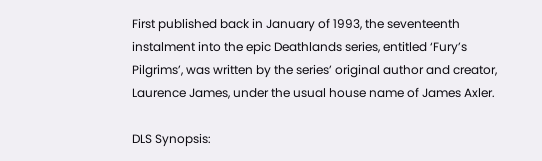First published back in January of 1993, the seventeenth instalment into the epic Deathlands series, entitled ‘Fury’s Pilgrims’, was written by the series’ original author and creator, Laurence James, under the usual house name of James Axler.

DLS Synopsis: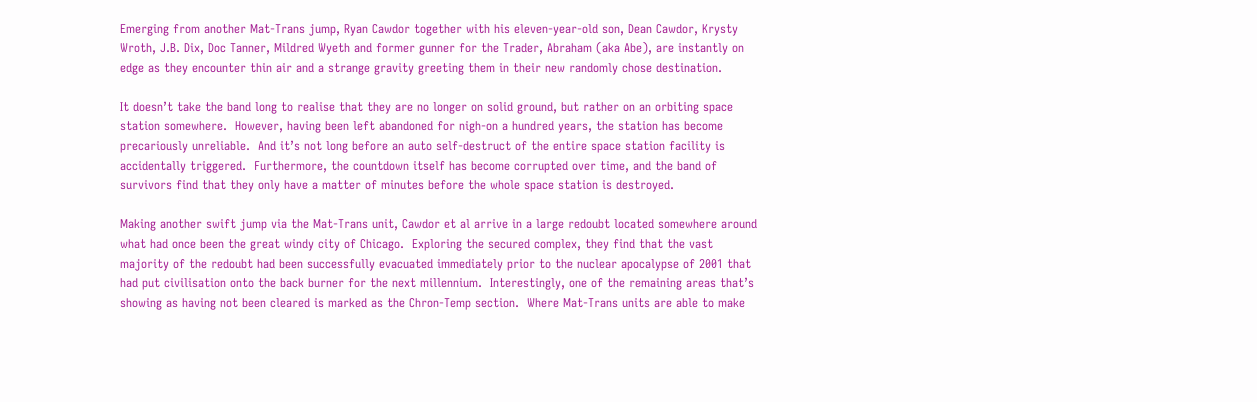Emerging from another Mat-Trans jump, Ryan Cawdor together with his eleven-year-old son, Dean Cawdor, Krysty Wroth, J.B. Dix, Doc Tanner, Mildred Wyeth and former gunner for the Trader, Abraham (aka Abe), are instantly on edge as they encounter thin air and a strange gravity greeting them in their new randomly chose destination.

It doesn’t take the band long to realise that they are no longer on solid ground, but rather on an orbiting space station somewhere.  However, having been left abandoned for nigh-on a hundred years, the station has become precariously unreliable.  And it’s not long before an auto self-destruct of the entire space station facility is accidentally triggered.  Furthermore, the countdown itself has become corrupted over time, and the band of survivors find that they only have a matter of minutes before the whole space station is destroyed.

Making another swift jump via the Mat-Trans unit, Cawdor et al arrive in a large redoubt located somewhere around what had once been the great windy city of Chicago.  Exploring the secured complex, they find that the vast majority of the redoubt had been successfully evacuated immediately prior to the nuclear apocalypse of 2001 that had put civilisation onto the back burner for the next millennium.  Interestingly, one of the remaining areas that’s showing as having not been cleared is marked as the Chron-Temp section.  Where Mat-Trans units are able to make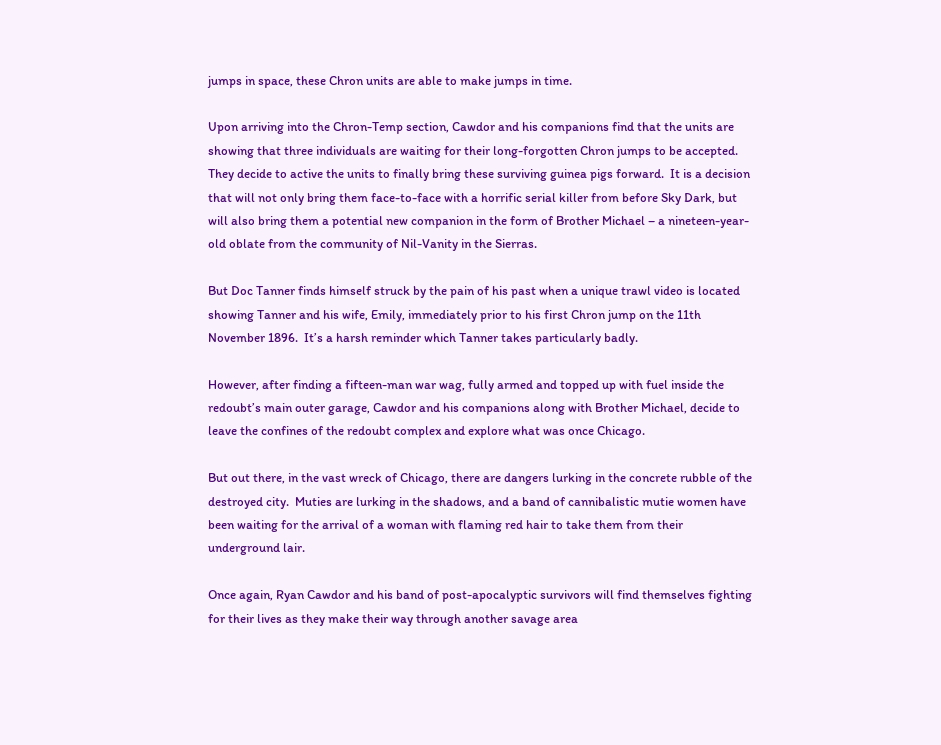jumps in space, these Chron units are able to make jumps in time.

Upon arriving into the Chron-Temp section, Cawdor and his companions find that the units are showing that three individuals are waiting for their long-forgotten Chron jumps to be accepted.  They decide to active the units to finally bring these surviving guinea pigs forward.  It is a decision that will not only bring them face-to-face with a horrific serial killer from before Sky Dark, but will also bring them a potential new companion in the form of Brother Michael – a nineteen-year-old oblate from the community of Nil-Vanity in the Sierras.

But Doc Tanner finds himself struck by the pain of his past when a unique trawl video is located showing Tanner and his wife, Emily, immediately prior to his first Chron jump on the 11th November 1896.  It’s a harsh reminder which Tanner takes particularly badly.

However, after finding a fifteen-man war wag, fully armed and topped up with fuel inside the redoubt’s main outer garage, Cawdor and his companions along with Brother Michael, decide to leave the confines of the redoubt complex and explore what was once Chicago.

But out there, in the vast wreck of Chicago, there are dangers lurking in the concrete rubble of the destroyed city.  Muties are lurking in the shadows, and a band of cannibalistic mutie women have been waiting for the arrival of a woman with flaming red hair to take them from their underground lair.

Once again, Ryan Cawdor and his band of post-apocalyptic survivors will find themselves fighting for their lives as they make their way through another savage area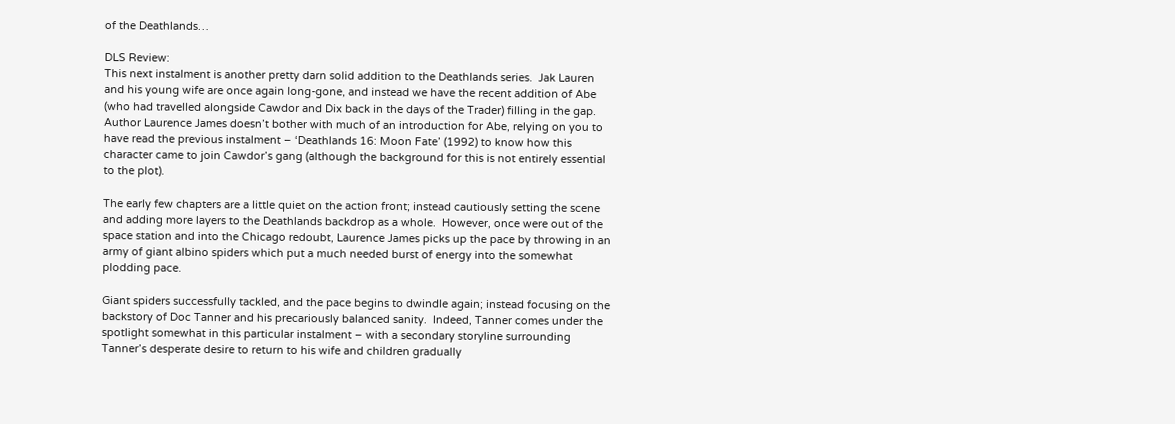of the Deathlands…

DLS Review:
This next instalment is another pretty darn solid addition to the Deathlands series.  Jak Lauren and his young wife are once again long-gone, and instead we have the recent addition of Abe (who had travelled alongside Cawdor and Dix back in the days of the Trader) filling in the gap.  Author Laurence James doesn’t bother with much of an introduction for Abe, relying on you to have read the previous instalment – ‘Deathlands 16: Moon Fate’ (1992) to know how this character came to join Cawdor’s gang (although the background for this is not entirely essential to the plot).

The early few chapters are a little quiet on the action front; instead cautiously setting the scene and adding more layers to the Deathlands backdrop as a whole.  However, once were out of the space station and into the Chicago redoubt, Laurence James picks up the pace by throwing in an army of giant albino spiders which put a much needed burst of energy into the somewhat plodding pace.

Giant spiders successfully tackled, and the pace begins to dwindle again; instead focusing on the backstory of Doc Tanner and his precariously balanced sanity.  Indeed, Tanner comes under the spotlight somewhat in this particular instalment – with a secondary storyline surrounding Tanner’s desperate desire to return to his wife and children gradually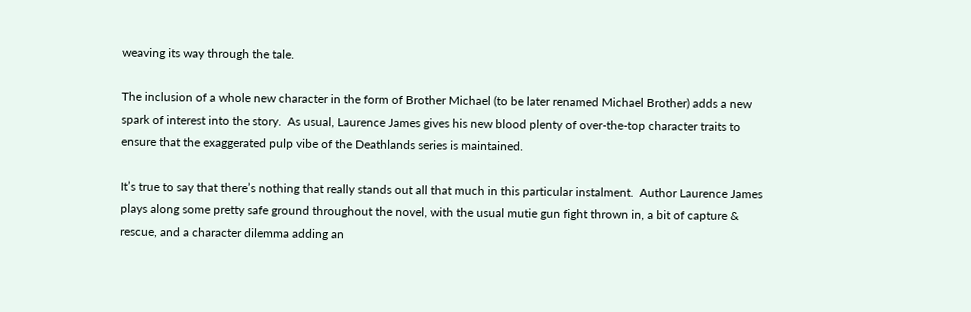weaving its way through the tale.

The inclusion of a whole new character in the form of Brother Michael (to be later renamed Michael Brother) adds a new spark of interest into the story.  As usual, Laurence James gives his new blood plenty of over-the-top character traits to ensure that the exaggerated pulp vibe of the Deathlands series is maintained.

It’s true to say that there’s nothing that really stands out all that much in this particular instalment.  Author Laurence James plays along some pretty safe ground throughout the novel, with the usual mutie gun fight thrown in, a bit of capture & rescue, and a character dilemma adding an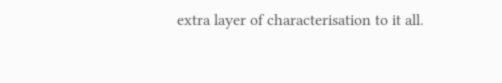extra layer of characterisation to it all.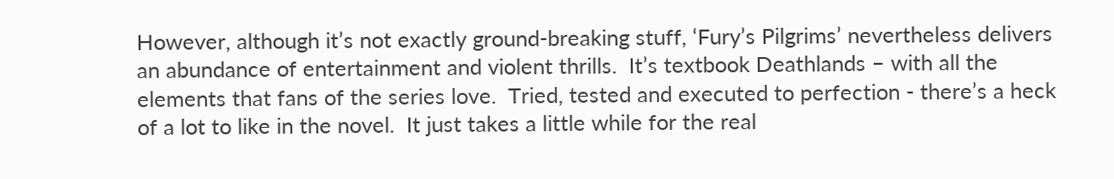However, although it’s not exactly ground-breaking stuff, ‘Fury’s Pilgrims’ nevertheless delivers an abundance of entertainment and violent thrills.  It’s textbook Deathlands – with all the elements that fans of the series love.  Tried, tested and executed to perfection - there’s a heck of a lot to like in the novel.  It just takes a little while for the real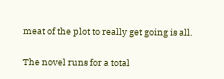meat of the plot to really get going is all.

The novel runs for a total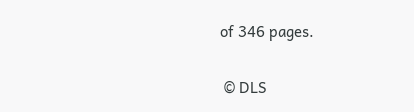of 346 pages.

 © DLS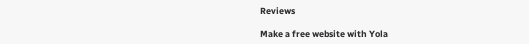Reviews

Make a free website with Yola